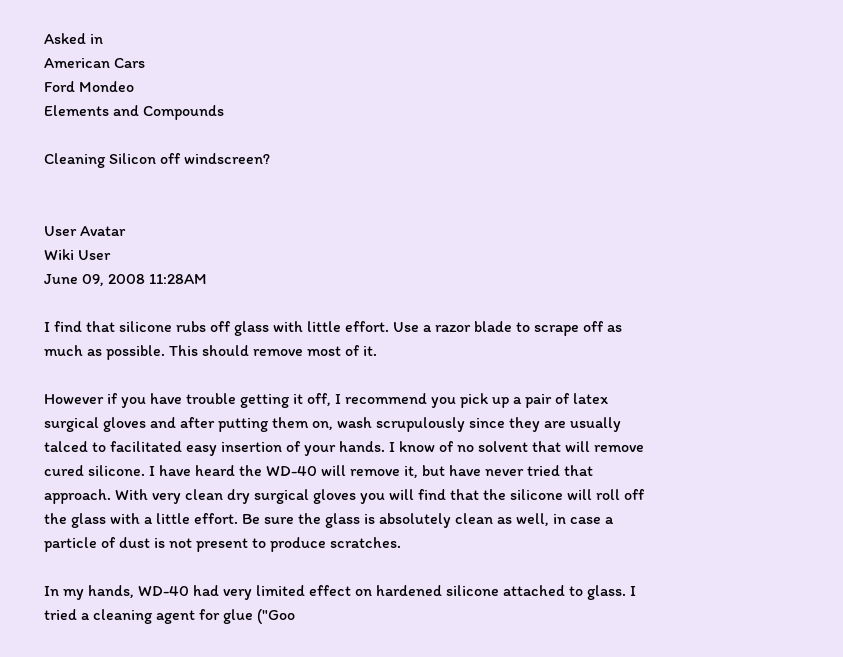Asked in
American Cars
Ford Mondeo
Elements and Compounds

Cleaning Silicon off windscreen?


User Avatar
Wiki User
June 09, 2008 11:28AM

I find that silicone rubs off glass with little effort. Use a razor blade to scrape off as much as possible. This should remove most of it.

However if you have trouble getting it off, I recommend you pick up a pair of latex surgical gloves and after putting them on, wash scrupulously since they are usually talced to facilitated easy insertion of your hands. I know of no solvent that will remove cured silicone. I have heard the WD-40 will remove it, but have never tried that approach. With very clean dry surgical gloves you will find that the silicone will roll off the glass with a little effort. Be sure the glass is absolutely clean as well, in case a particle of dust is not present to produce scratches.

In my hands, WD-40 had very limited effect on hardened silicone attached to glass. I tried a cleaning agent for glue ("Goo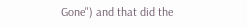Gone") and that did the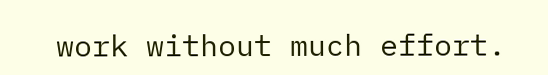work without much effort.